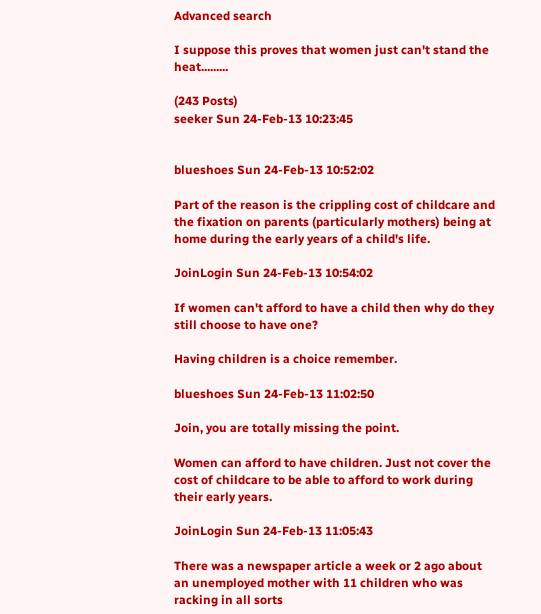Advanced search

I suppose this proves that women just can't stand the heat.........

(243 Posts)
seeker Sun 24-Feb-13 10:23:45


blueshoes Sun 24-Feb-13 10:52:02

Part of the reason is the crippling cost of childcare and the fixation on parents (particularly mothers) being at home during the early years of a child's life.

JoinLogin Sun 24-Feb-13 10:54:02

If women can't afford to have a child then why do they still choose to have one?

Having children is a choice remember.

blueshoes Sun 24-Feb-13 11:02:50

Join, you are totally missing the point.

Women can afford to have children. Just not cover the cost of childcare to be able to afford to work during their early years.

JoinLogin Sun 24-Feb-13 11:05:43

There was a newspaper article a week or 2 ago about an unemployed mother with 11 children who was racking in all sorts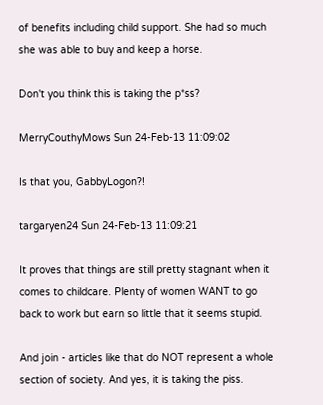of benefits including child support. She had so much she was able to buy and keep a horse.

Don't you think this is taking the p*ss?

MerryCouthyMows Sun 24-Feb-13 11:09:02

Is that you, GabbyLogon?!

targaryen24 Sun 24-Feb-13 11:09:21

It proves that things are still pretty stagnant when it comes to childcare. Plenty of women WANT to go back to work but earn so little that it seems stupid.

And join - articles like that do NOT represent a whole section of society. And yes, it is taking the piss.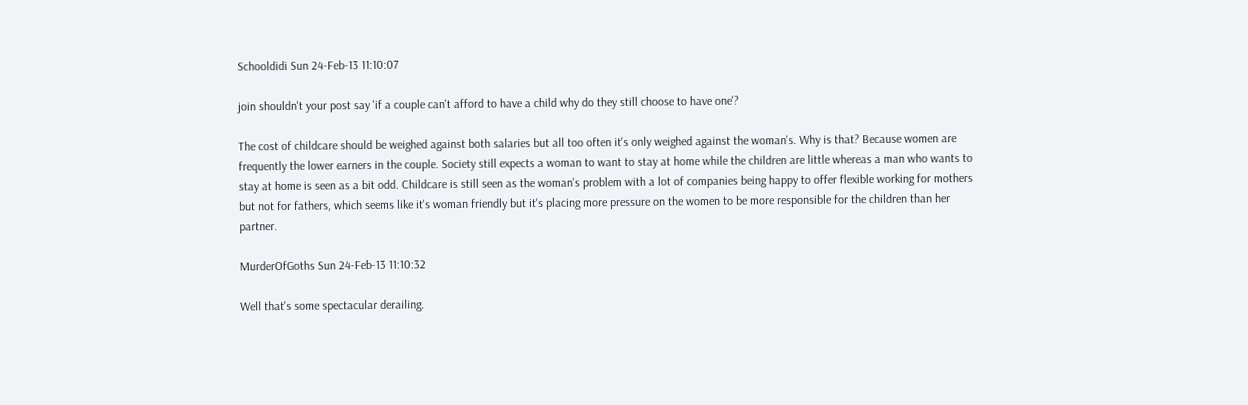Schooldidi Sun 24-Feb-13 11:10:07

join shouldn't your post say 'if a couple can't afford to have a child why do they still choose to have one'?

The cost of childcare should be weighed against both salaries but all too often it's only weighed against the woman's. Why is that? Because women are frequently the lower earners in the couple. Society still expects a woman to want to stay at home while the children are little whereas a man who wants to stay at home is seen as a bit odd. Childcare is still seen as the woman's problem with a lot of companies being happy to offer flexible working for mothers but not for fathers, which seems like it's woman friendly but it's placing more pressure on the women to be more responsible for the children than her partner.

MurderOfGoths Sun 24-Feb-13 11:10:32

Well that's some spectacular derailing.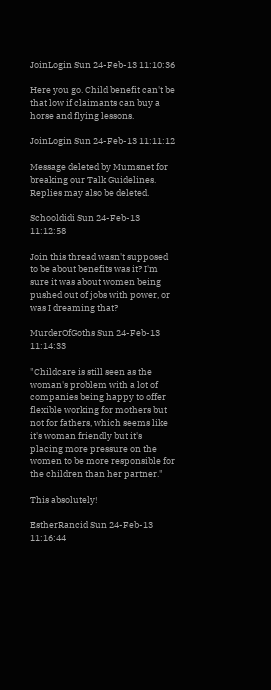JoinLogin Sun 24-Feb-13 11:10:36

Here you go. Child benefit can't be that low if claimants can buy a horse and flying lessons.

JoinLogin Sun 24-Feb-13 11:11:12

Message deleted by Mumsnet for breaking our Talk Guidelines. Replies may also be deleted.

Schooldidi Sun 24-Feb-13 11:12:58

Join this thread wasn't supposed to be about benefits was it? I'm sure it was about women being pushed out of jobs with power, or was I dreaming that?

MurderOfGoths Sun 24-Feb-13 11:14:33

"Childcare is still seen as the woman's problem with a lot of companies being happy to offer flexible working for mothers but not for fathers, which seems like it's woman friendly but it's placing more pressure on the women to be more responsible for the children than her partner."

This absolutely!

EstherRancid Sun 24-Feb-13 11:16:44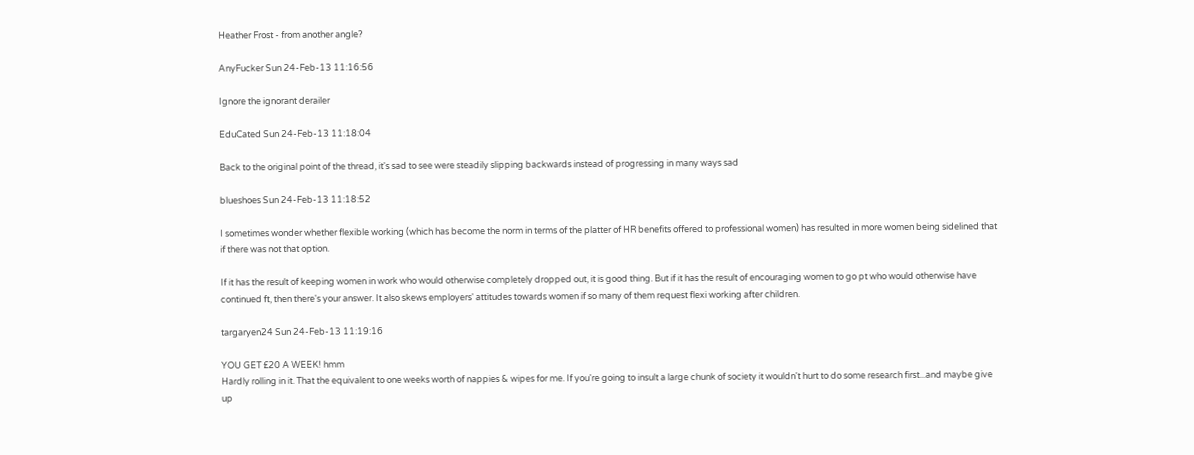Heather Frost - from another angle?

AnyFucker Sun 24-Feb-13 11:16:56

Ignore the ignorant derailer

EduCated Sun 24-Feb-13 11:18:04

Back to the original point of the thread, it's sad to see were steadily slipping backwards instead of progressing in many ways sad

blueshoes Sun 24-Feb-13 11:18:52

I sometimes wonder whether flexible working (which has become the norm in terms of the platter of HR benefits offered to professional women) has resulted in more women being sidelined that if there was not that option.

If it has the result of keeping women in work who would otherwise completely dropped out, it is good thing. But if it has the result of encouraging women to go pt who would otherwise have continued ft, then there's your answer. It also skews employers' attitudes towards women if so many of them request flexi working after children.

targaryen24 Sun 24-Feb-13 11:19:16

YOU GET £20 A WEEK! hmm
Hardly rolling in it. That the equivalent to one weeks worth of nappies & wipes for me. If you're going to insult a large chunk of society it wouldn't hurt to do some research first...and maybe give up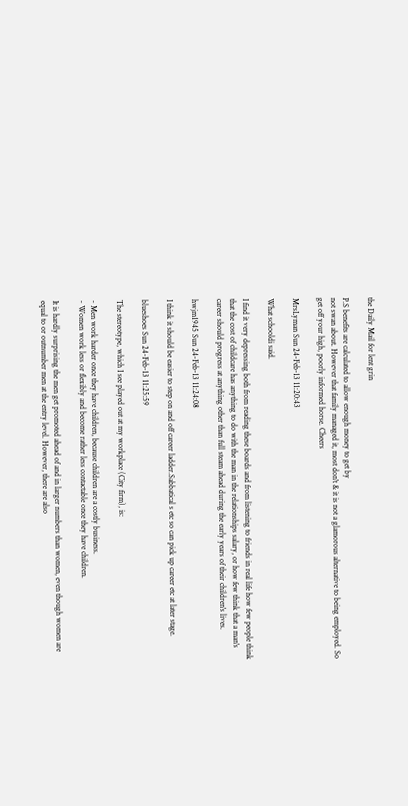the Daily Mail for lent grin

P.S benefits are calculated to allow enough money to get by
not swan about. However that family managed it, most don't & it is not a glamorous alternative to being employed. So get off your high, poorly informed horse. Cheers

MrsLyman Sun 24-Feb-13 11:20:43

What schooldi said.

I find it very depressing both from reading these boards and from listening to friends in real life how few people think that the cost of childcare has anything to do with the man in the relationships salary, or how few think that a man's career should progress at anything other than full steam ahead during the early years of their children's lives.

hwjm1945 Sun 24-Feb-13 11:24:08

I think it should be easier to step on and off career ladder.Sabbatical s etc so can pick up career etc at later stage.

blueshoes Sun 24-Feb-13 11:25:59

The stereotype, which I see played out at my workplace (City firm), is:

- Men work harder once they have children, because children are a costly business.
- Women work less or flexibly and become rather less contactable once they have children.

It is hardly surprising the men get promoted ahead of and in larger numbers than women, even though women are equal to or outnumber men at the entry level. However, there are also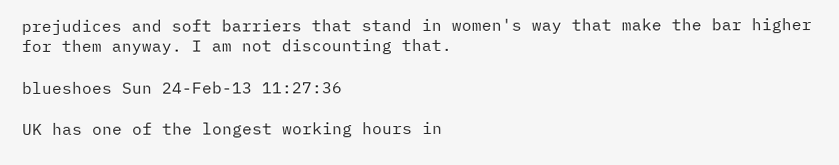prejudices and soft barriers that stand in women's way that make the bar higher for them anyway. I am not discounting that.

blueshoes Sun 24-Feb-13 11:27:36

UK has one of the longest working hours in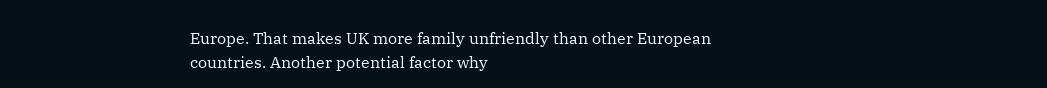Europe. That makes UK more family unfriendly than other European countries. Another potential factor why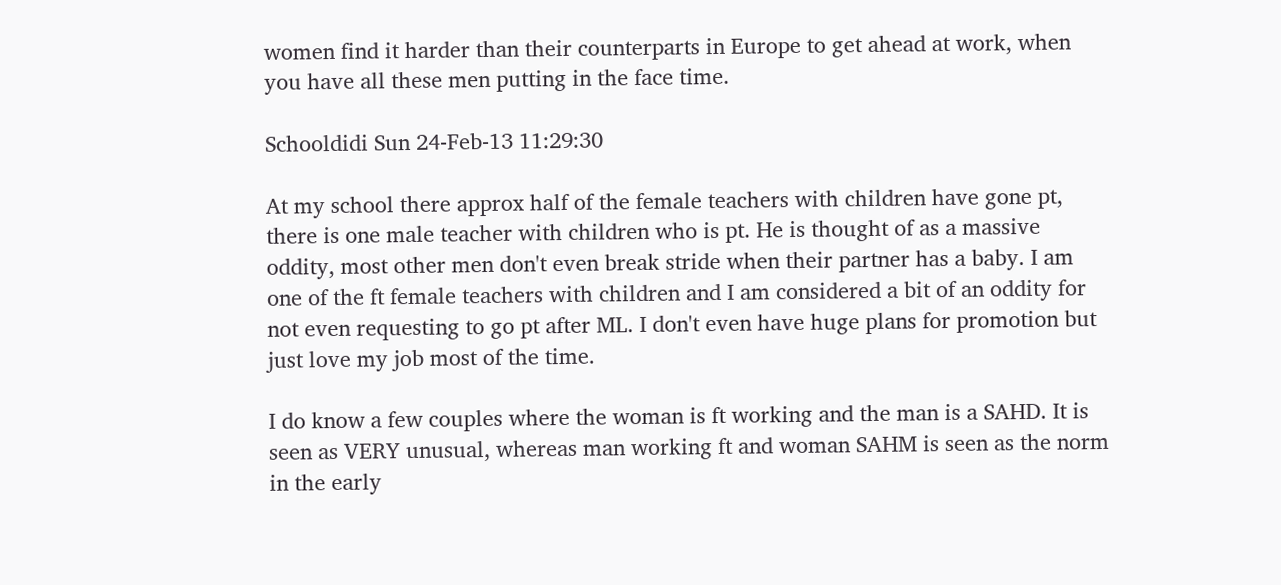women find it harder than their counterparts in Europe to get ahead at work, when you have all these men putting in the face time.

Schooldidi Sun 24-Feb-13 11:29:30

At my school there approx half of the female teachers with children have gone pt, there is one male teacher with children who is pt. He is thought of as a massive oddity, most other men don't even break stride when their partner has a baby. I am one of the ft female teachers with children and I am considered a bit of an oddity for not even requesting to go pt after ML. I don't even have huge plans for promotion but just love my job most of the time.

I do know a few couples where the woman is ft working and the man is a SAHD. It is seen as VERY unusual, whereas man working ft and woman SAHM is seen as the norm in the early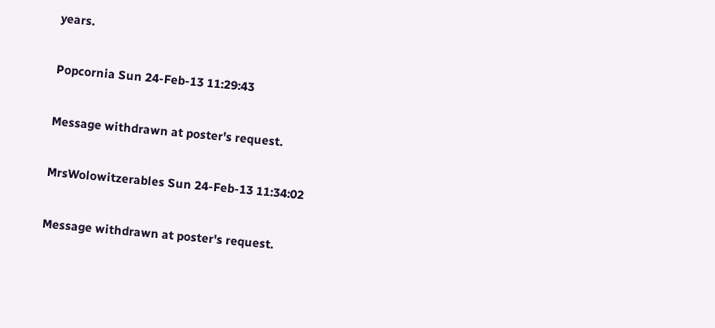years.

Popcornia Sun 24-Feb-13 11:29:43

Message withdrawn at poster's request.

MrsWolowitzerables Sun 24-Feb-13 11:34:02

Message withdrawn at poster's request.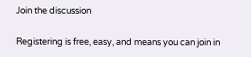Join the discussion

Registering is free, easy, and means you can join in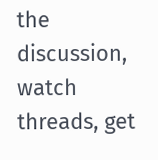the discussion, watch threads, get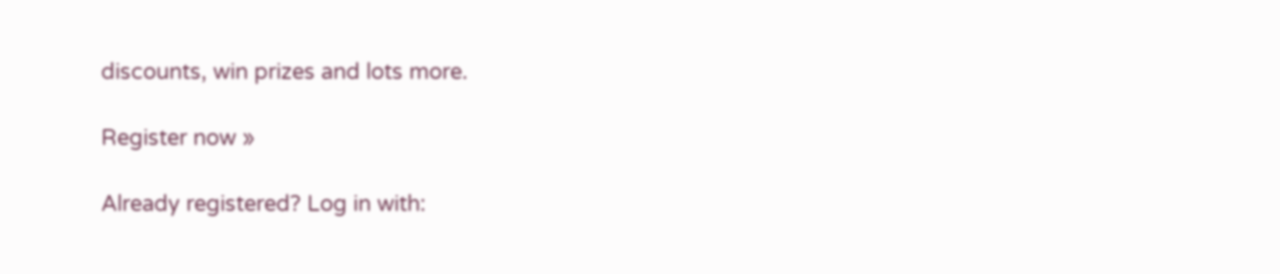discounts, win prizes and lots more.

Register now »

Already registered? Log in with: